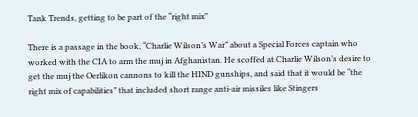Tank Trends, getting to be part of the “right mix”

There is a passage in the book, “Charlie Wilson’s War” about a Special Forces captain who worked with the CIA to arm the muj in Afghanistan. He scoffed at Charlie Wilson’s desire to get the muj the Oerlikon cannons to kill the HIND gunships, and said that it would be “the right mix of capabilities” that included short range anti-air missiles like Stingers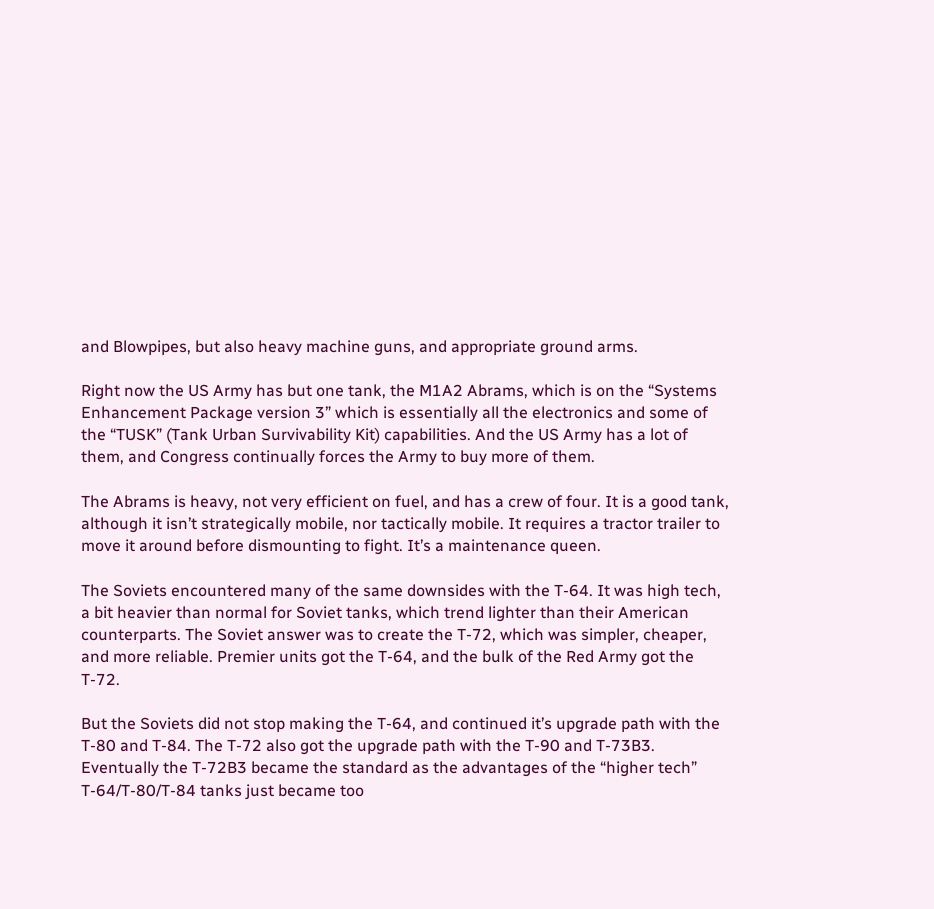and Blowpipes, but also heavy machine guns, and appropriate ground arms.

Right now the US Army has but one tank, the M1A2 Abrams, which is on the “Systems Enhancement Package version 3” which is essentially all the electronics and some of the “TUSK” (Tank Urban Survivability Kit) capabilities. And the US Army has a lot of them, and Congress continually forces the Army to buy more of them.

The Abrams is heavy, not very efficient on fuel, and has a crew of four. It is a good tank, although it isn’t strategically mobile, nor tactically mobile. It requires a tractor trailer to move it around before dismounting to fight. It’s a maintenance queen.

The Soviets encountered many of the same downsides with the T-64. It was high tech, a bit heavier than normal for Soviet tanks, which trend lighter than their American counterparts. The Soviet answer was to create the T-72, which was simpler, cheaper, and more reliable. Premier units got the T-64, and the bulk of the Red Army got the T-72.

But the Soviets did not stop making the T-64, and continued it’s upgrade path with the T-80 and T-84. The T-72 also got the upgrade path with the T-90 and T-73B3. Eventually the T-72B3 became the standard as the advantages of the “higher tech” T-64/T-80/T-84 tanks just became too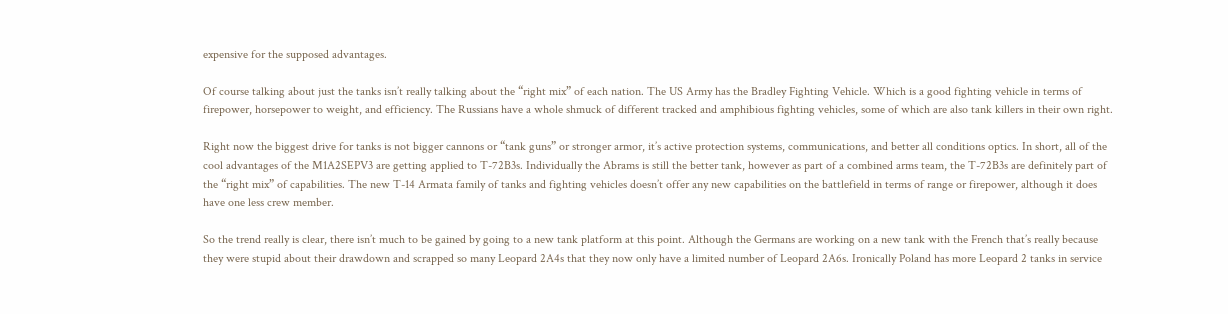expensive for the supposed advantages.

Of course talking about just the tanks isn’t really talking about the “right mix” of each nation. The US Army has the Bradley Fighting Vehicle. Which is a good fighting vehicle in terms of firepower, horsepower to weight, and efficiency. The Russians have a whole shmuck of different tracked and amphibious fighting vehicles, some of which are also tank killers in their own right.

Right now the biggest drive for tanks is not bigger cannons or “tank guns” or stronger armor, it’s active protection systems, communications, and better all conditions optics. In short, all of the cool advantages of the M1A2SEPV3 are getting applied to T-72B3s. Individually the Abrams is still the better tank, however as part of a combined arms team, the T-72B3s are definitely part of the “right mix” of capabilities. The new T-14 Armata family of tanks and fighting vehicles doesn’t offer any new capabilities on the battlefield in terms of range or firepower, although it does have one less crew member.

So the trend really is clear, there isn’t much to be gained by going to a new tank platform at this point. Although the Germans are working on a new tank with the French that’s really because they were stupid about their drawdown and scrapped so many Leopard 2A4s that they now only have a limited number of Leopard 2A6s. Ironically Poland has more Leopard 2 tanks in service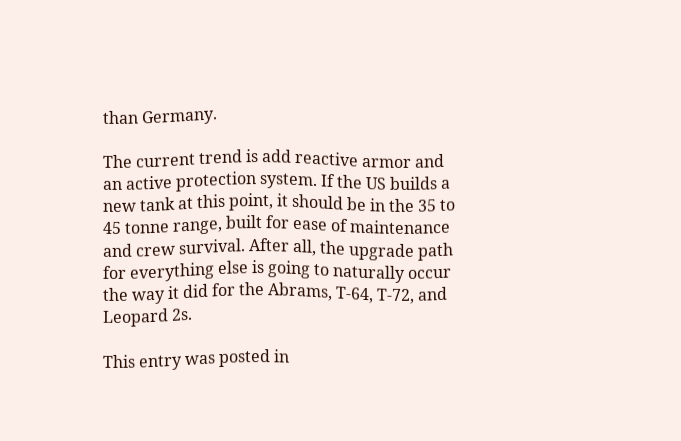than Germany.

The current trend is add reactive armor and an active protection system. If the US builds a new tank at this point, it should be in the 35 to 45 tonne range, built for ease of maintenance and crew survival. After all, the upgrade path for everything else is going to naturally occur the way it did for the Abrams, T-64, T-72, and Leopard 2s.

This entry was posted in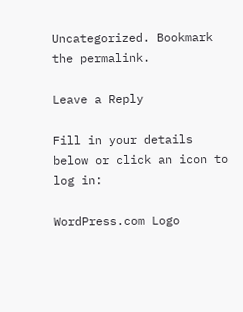Uncategorized. Bookmark the permalink.

Leave a Reply

Fill in your details below or click an icon to log in:

WordPress.com Logo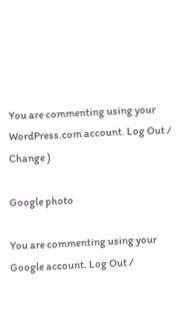You are commenting using your WordPress.com account. Log Out /  Change )

Google photo

You are commenting using your Google account. Log Out /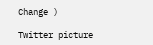Change )

Twitter picture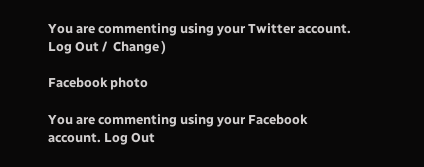You are commenting using your Twitter account. Log Out /  Change )

Facebook photo

You are commenting using your Facebook account. Log Out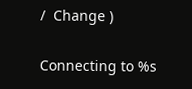/  Change )

Connecting to %s